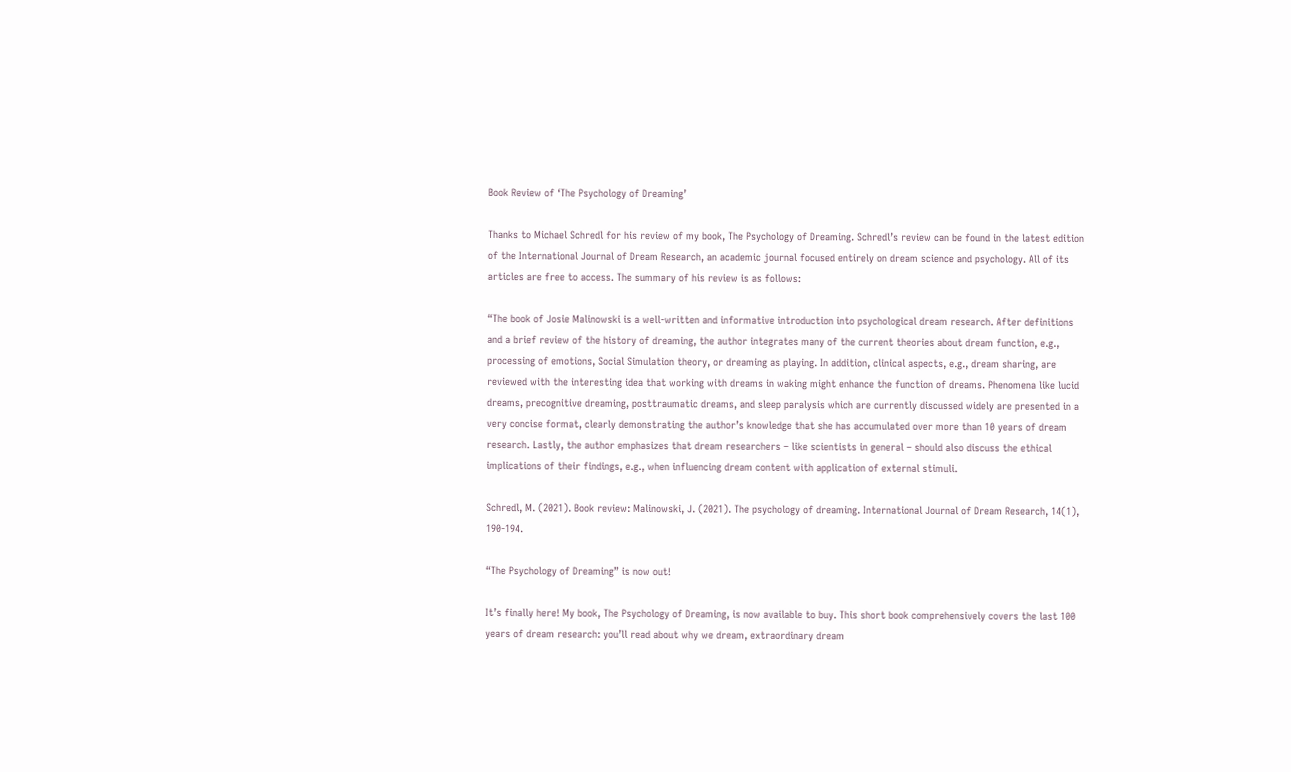Book Review of ‘The Psychology of Dreaming’

Thanks to Michael Schredl for his review of my book, The Psychology of Dreaming. Schredl’s review can be found in the latest edition of the International Journal of Dream Research, an academic journal focused entirely on dream science and psychology. All of its articles are free to access. The summary of his review is as follows:

“The book of Josie Malinowski is a well-written and informative introduction into psychological dream research. After definitions and a brief review of the history of dreaming, the author integrates many of the current theories about dream function, e.g., processing of emotions, Social Simulation theory, or dreaming as playing. In addition, clinical aspects, e.g., dream sharing, are reviewed with the interesting idea that working with dreams in waking might enhance the function of dreams. Phenomena like lucid dreams, precognitive dreaming, posttraumatic dreams, and sleep paralysis which are currently discussed widely are presented in a very concise format, clearly demonstrating the author’s knowledge that she has accumulated over more than 10 years of dream research. Lastly, the author emphasizes that dream researchers – like scientists in general – should also discuss the ethical implications of their findings, e.g., when influencing dream content with application of external stimuli.

Schredl, M. (2021). Book review: Malinowski, J. (2021). The psychology of dreaming. International Journal of Dream Research, 14(1), 190-194.

“The Psychology of Dreaming” is now out!

It’s finally here! My book, The Psychology of Dreaming, is now available to buy. This short book comprehensively covers the last 100 years of dream research: you’ll read about why we dream, extraordinary dream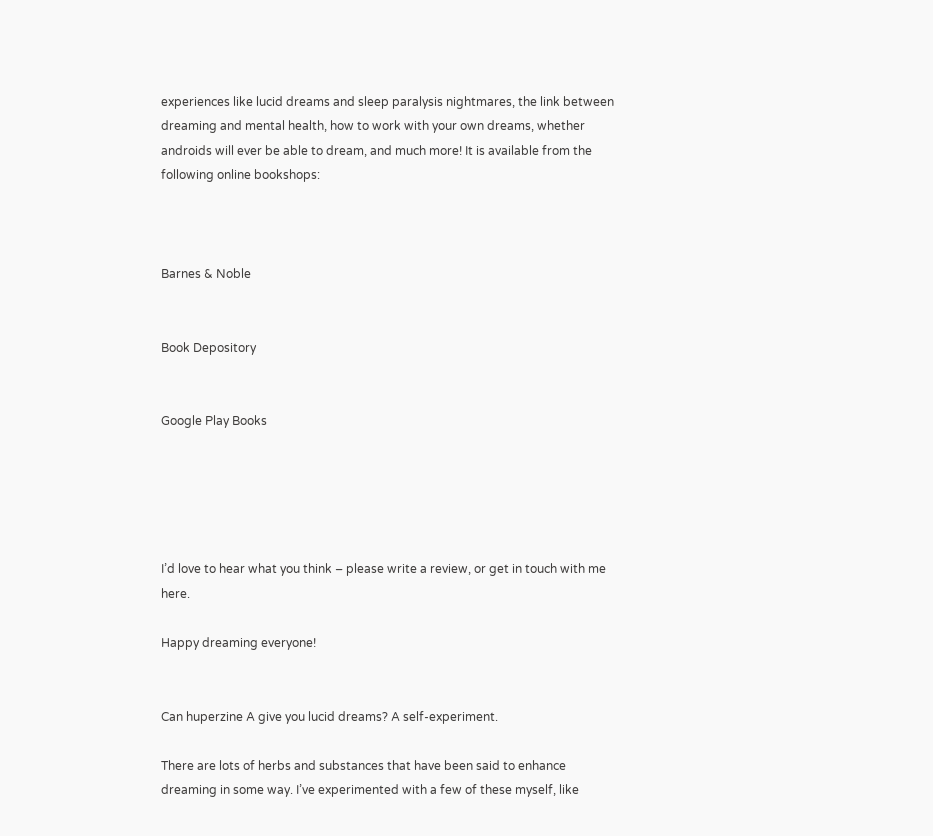experiences like lucid dreams and sleep paralysis nightmares, the link between dreaming and mental health, how to work with your own dreams, whether androids will ever be able to dream, and much more! It is available from the following online bookshops:



Barnes & Noble


Book Depository


Google Play Books





I’d love to hear what you think – please write a review, or get in touch with me here.

Happy dreaming everyone!


Can huperzine A give you lucid dreams? A self-experiment.

There are lots of herbs and substances that have been said to enhance dreaming in some way. I’ve experimented with a few of these myself, like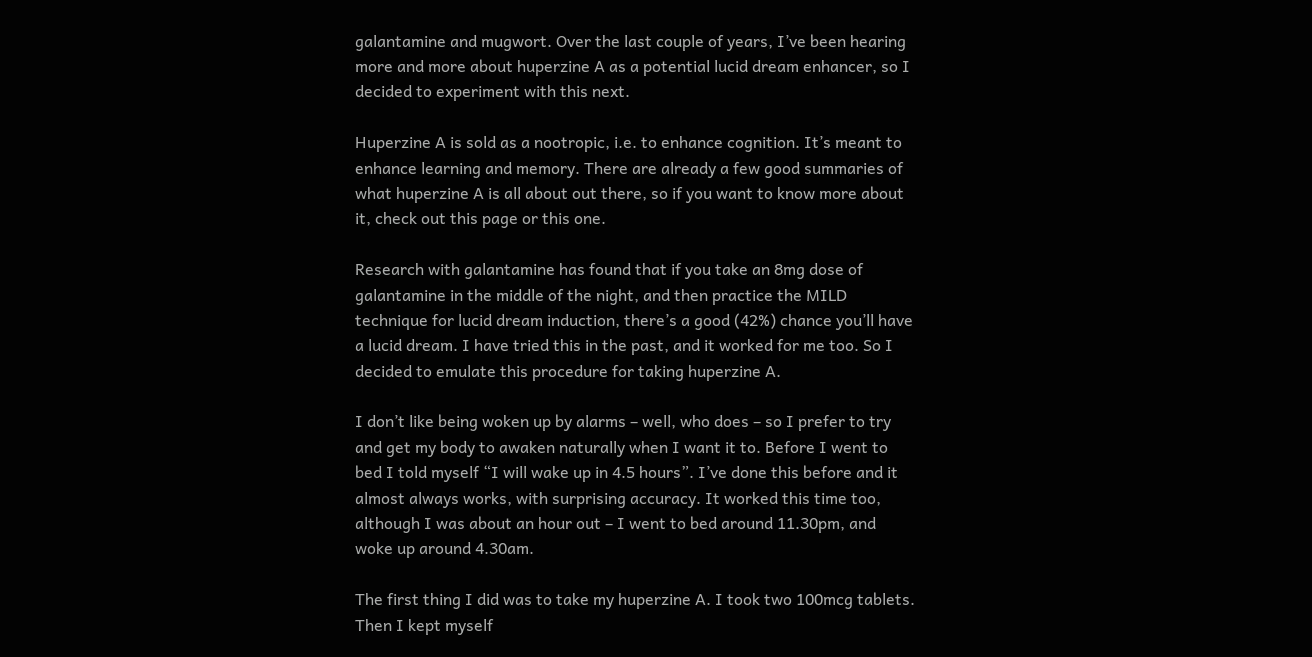galantamine and mugwort. Over the last couple of years, I’ve been hearing more and more about huperzine A as a potential lucid dream enhancer, so I decided to experiment with this next.

Huperzine A is sold as a nootropic, i.e. to enhance cognition. It’s meant to enhance learning and memory. There are already a few good summaries of what huperzine A is all about out there, so if you want to know more about it, check out this page or this one.

Research with galantamine has found that if you take an 8mg dose of galantamine in the middle of the night, and then practice the MILD technique for lucid dream induction, there’s a good (42%) chance you’ll have a lucid dream. I have tried this in the past, and it worked for me too. So I decided to emulate this procedure for taking huperzine A.

I don’t like being woken up by alarms – well, who does – so I prefer to try and get my body to awaken naturally when I want it to. Before I went to bed I told myself “I will wake up in 4.5 hours”. I’ve done this before and it almost always works, with surprising accuracy. It worked this time too, although I was about an hour out – I went to bed around 11.30pm, and woke up around 4.30am.

The first thing I did was to take my huperzine A. I took two 100mcg tablets. Then I kept myself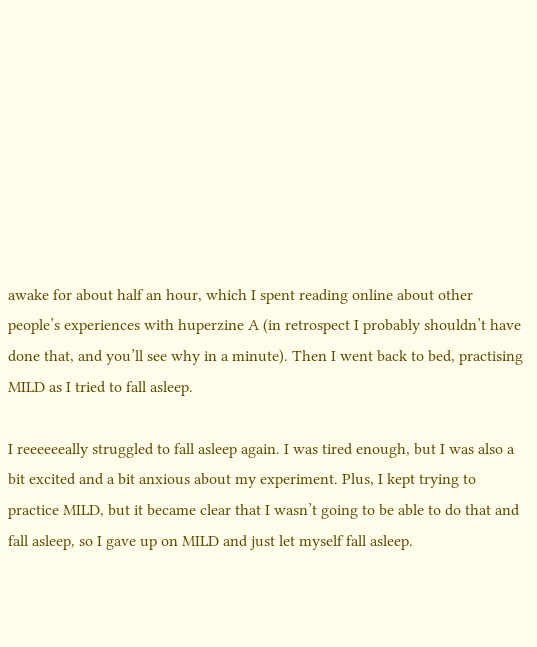awake for about half an hour, which I spent reading online about other people’s experiences with huperzine A (in retrospect I probably shouldn’t have done that, and you’ll see why in a minute). Then I went back to bed, practising MILD as I tried to fall asleep.

I reeeeeeally struggled to fall asleep again. I was tired enough, but I was also a bit excited and a bit anxious about my experiment. Plus, I kept trying to practice MILD, but it became clear that I wasn’t going to be able to do that and fall asleep, so I gave up on MILD and just let myself fall asleep.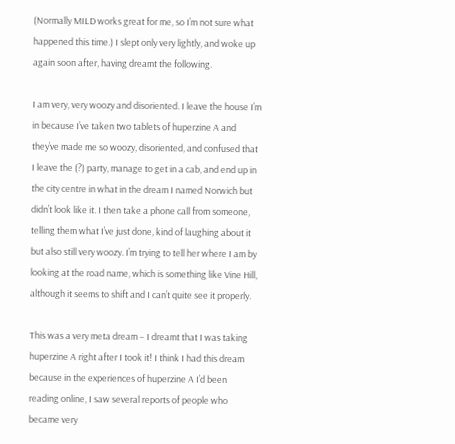(Normally MILD works great for me, so I’m not sure what happened this time.) I slept only very lightly, and woke up again soon after, having dreamt the following.

I am very, very woozy and disoriented. I leave the house I’m in because I’ve taken two tablets of huperzine A and they’ve made me so woozy, disoriented, and confused that I leave the (?) party, manage to get in a cab, and end up in the city centre in what in the dream I named Norwich but didn’t look like it. I then take a phone call from someone, telling them what I’ve just done, kind of laughing about it but also still very woozy. I’m trying to tell her where I am by looking at the road name, which is something like Vine Hill, although it seems to shift and I can’t quite see it properly.

This was a very meta dream – I dreamt that I was taking huperzine A right after I took it! I think I had this dream because in the experiences of huperzine A I’d been reading online, I saw several reports of people who became very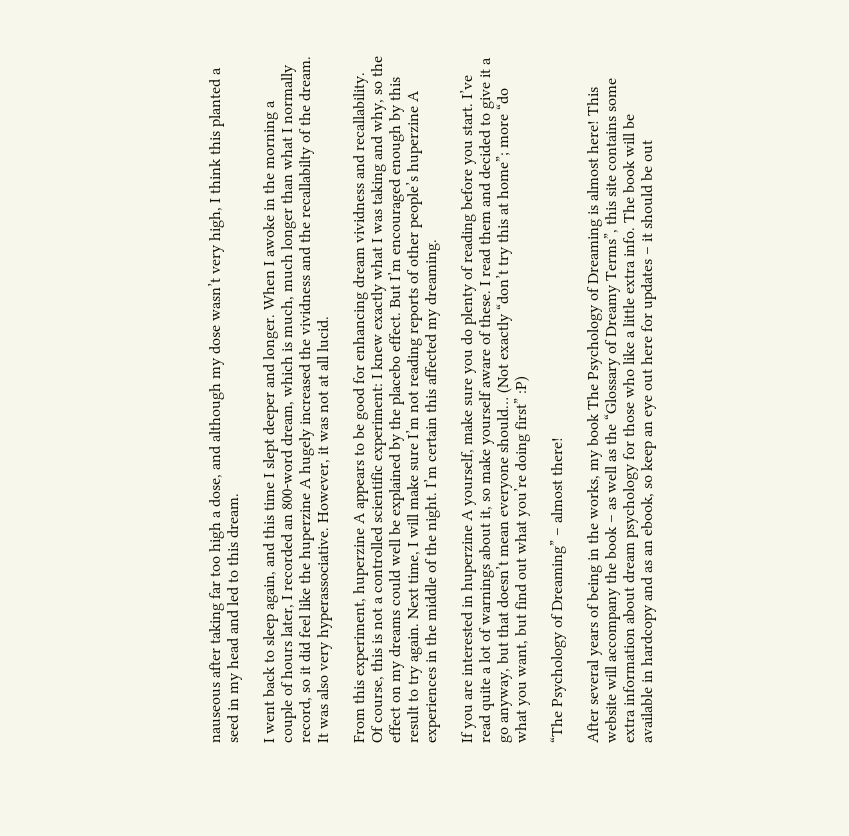nauseous after taking far too high a dose, and although my dose wasn’t very high, I think this planted a seed in my head and led to this dream.

I went back to sleep again, and this time I slept deeper and longer. When I awoke in the morning a couple of hours later, I recorded an 800-word dream, which is much, much longer than what I normally record, so it did feel like the huperzine A hugely increased the vividness and the recallabilty of the dream. It was also very hyperassociative. However, it was not at all lucid.

From this experiment, huperzine A appears to be good for enhancing dream vividness and recallability. Of course, this is not a controlled scientific experiment: I knew exactly what I was taking and why, so the effect on my dreams could well be explained by the placebo effect. But I’m encouraged enough by this result to try again. Next time, I will make sure I’m not reading reports of other people’s huperzine A experiences in the middle of the night. I’m certain this affected my dreaming.

If you are interested in huperzine A yourself, make sure you do plenty of reading before you start. I’ve read quite a lot of warnings about it, so make yourself aware of these. I read them and decided to give it a go anyway, but that doesn’t mean everyone should… (Not exactly “don’t try this at home”; more “do what you want, but find out what you’re doing first” :P)

“The Psychology of Dreaming” – almost there!

After several years of being in the works, my book The Psychology of Dreaming is almost here! This website will accompany the book – as well as the “Glossary of Dreamy Terms”, this site contains some extra information about dream psychology for those who like a little extra info. The book will be available in hardcopy and as an ebook, so keep an eye out here for updates – it should be out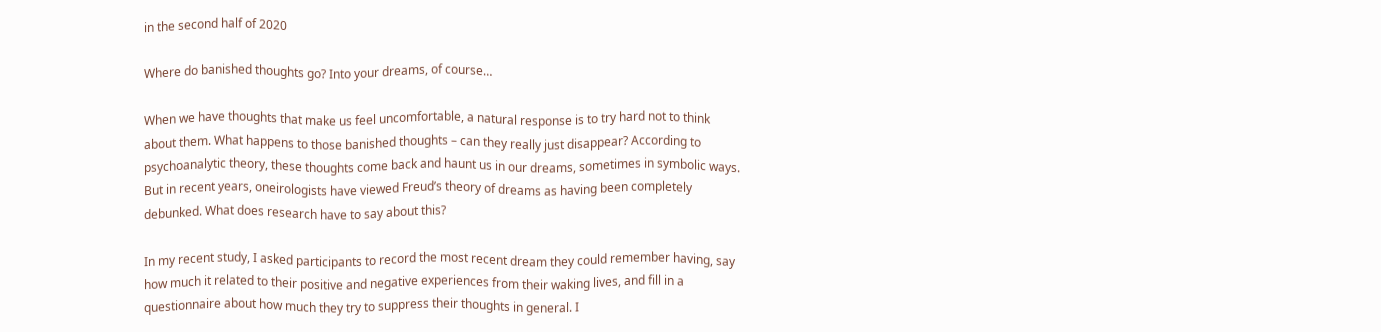in the second half of 2020

Where do banished thoughts go? Into your dreams, of course…

When we have thoughts that make us feel uncomfortable, a natural response is to try hard not to think about them. What happens to those banished thoughts – can they really just disappear? According to psychoanalytic theory, these thoughts come back and haunt us in our dreams, sometimes in symbolic ways. But in recent years, oneirologists have viewed Freud’s theory of dreams as having been completely debunked. What does research have to say about this?

In my recent study, I asked participants to record the most recent dream they could remember having, say how much it related to their positive and negative experiences from their waking lives, and fill in a questionnaire about how much they try to suppress their thoughts in general. I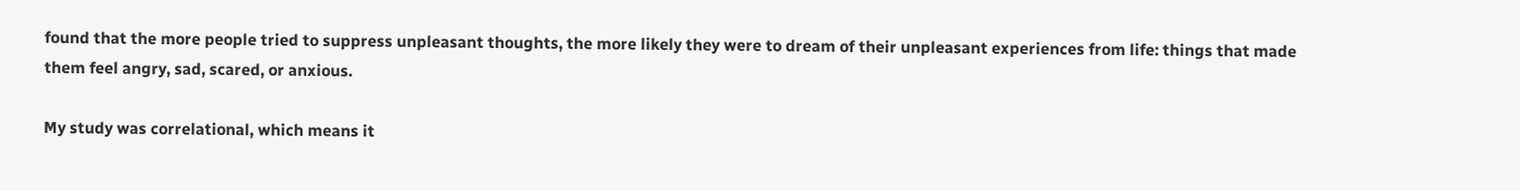found that the more people tried to suppress unpleasant thoughts, the more likely they were to dream of their unpleasant experiences from life: things that made them feel angry, sad, scared, or anxious.

My study was correlational, which means it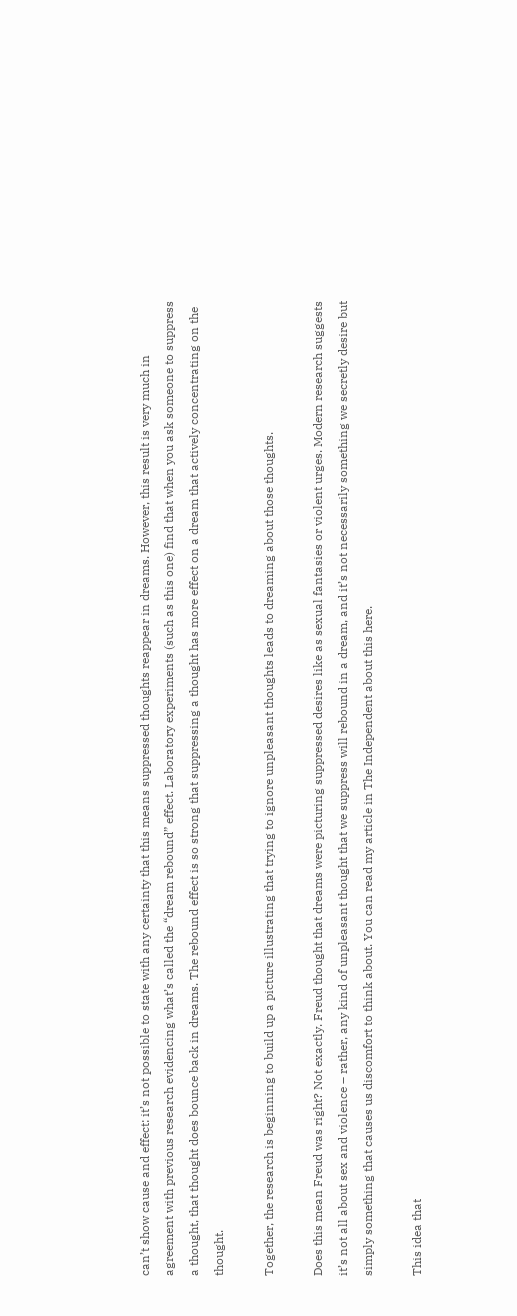can’t show cause and effect: it’s not possible to state with any certainty that this means suppressed thoughts reappear in dreams. However, this result is very much in agreement with previous research evidencing what’s called the “dream rebound” effect. Laboratory experiments (such as this one) find that when you ask someone to suppress a thought, that thought does bounce back in dreams. The rebound effect is so strong that suppressing a thought has more effect on a dream that actively concentrating on the thought.

Together, the research is beginning to build up a picture illustrating that trying to ignore unpleasant thoughts leads to dreaming about those thoughts.

Does this mean Freud was right? Not exactly. Freud thought that dreams were picturing suppressed desires like as sexual fantasies or violent urges. Modern research suggests it’s not all about sex and violence – rather, any kind of unpleasant thought that we suppress will rebound in a dream, and it’s not necessarily something we secretly desire but simply something that causes us discomfort to think about. You can read my article in The Independent about this here.

This idea that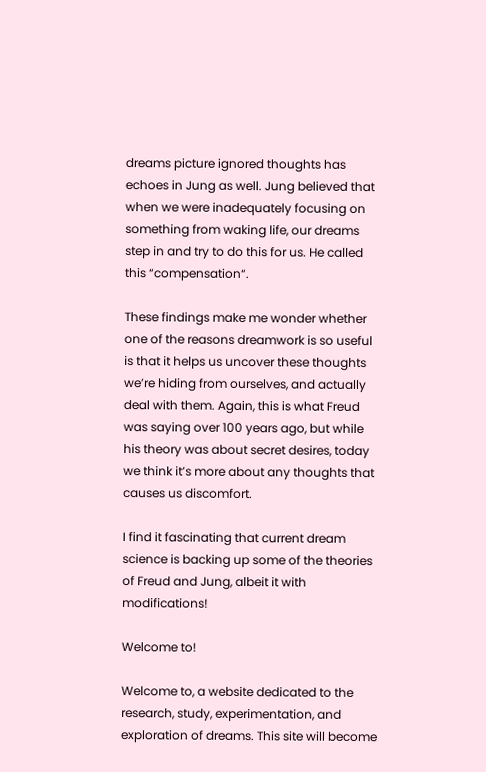dreams picture ignored thoughts has echoes in Jung as well. Jung believed that when we were inadequately focusing on something from waking life, our dreams step in and try to do this for us. He called this “compensation“.

These findings make me wonder whether one of the reasons dreamwork is so useful is that it helps us uncover these thoughts we’re hiding from ourselves, and actually deal with them. Again, this is what Freud was saying over 100 years ago, but while his theory was about secret desires, today we think it’s more about any thoughts that causes us discomfort.

I find it fascinating that current dream science is backing up some of the theories of Freud and Jung, albeit it with modifications!

Welcome to!

Welcome to, a website dedicated to the research, study, experimentation, and exploration of dreams. This site will become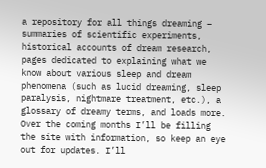a repository for all things dreaming – summaries of scientific experiments, historical accounts of dream research, pages dedicated to explaining what we know about various sleep and dream phenomena (such as lucid dreaming, sleep paralysis, nightmare treatment, etc.), a glossary of dreamy terms, and loads more. Over the coming months I’ll be filling the site with information, so keep an eye out for updates. I’ll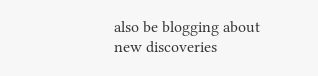also be blogging about new discoveries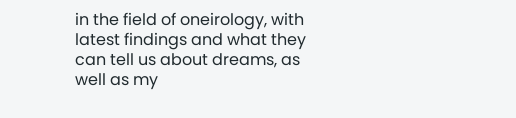in the field of oneirology, with latest findings and what they can tell us about dreams, as well as my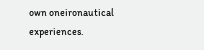own oneironautical experiences.